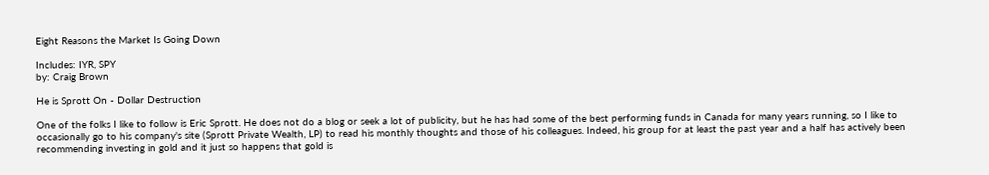Eight Reasons the Market Is Going Down

Includes: IYR, SPY
by: Craig Brown

He is Sprott On - Dollar Destruction

One of the folks I like to follow is Eric Sprott. He does not do a blog or seek a lot of publicity, but he has had some of the best performing funds in Canada for many years running, so I like to occasionally go to his company's site (Sprott Private Wealth, LP) to read his monthly thoughts and those of his colleagues. Indeed, his group for at least the past year and a half has actively been recommending investing in gold and it just so happens that gold is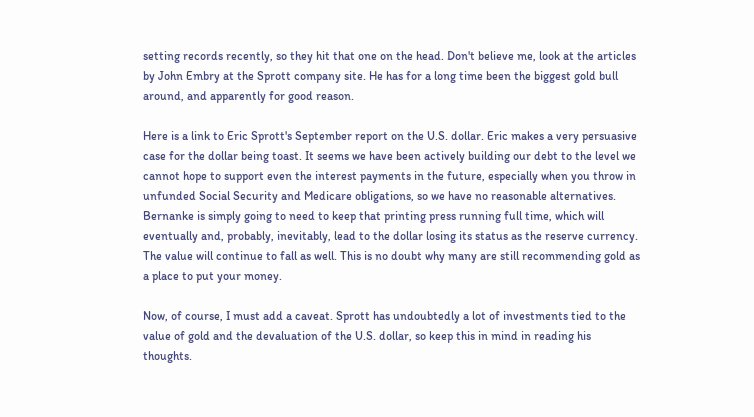setting records recently, so they hit that one on the head. Don't believe me, look at the articles by John Embry at the Sprott company site. He has for a long time been the biggest gold bull around, and apparently for good reason.

Here is a link to Eric Sprott's September report on the U.S. dollar. Eric makes a very persuasive case for the dollar being toast. It seems we have been actively building our debt to the level we cannot hope to support even the interest payments in the future, especially when you throw in unfunded Social Security and Medicare obligations, so we have no reasonable alternatives. Bernanke is simply going to need to keep that printing press running full time, which will eventually and, probably, inevitably, lead to the dollar losing its status as the reserve currency. The value will continue to fall as well. This is no doubt why many are still recommending gold as a place to put your money.

Now, of course, I must add a caveat. Sprott has undoubtedly a lot of investments tied to the value of gold and the devaluation of the U.S. dollar, so keep this in mind in reading his thoughts.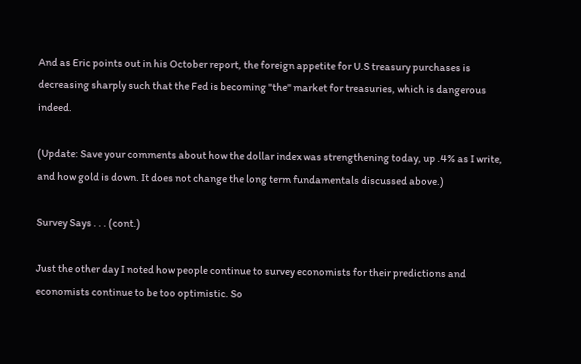And as Eric points out in his October report, the foreign appetite for U.S treasury purchases is decreasing sharply such that the Fed is becoming "the" market for treasuries, which is dangerous indeed.

(Update: Save your comments about how the dollar index was strengthening today, up .4% as I write, and how gold is down. It does not change the long term fundamentals discussed above.)

Survey Says . . . (cont.)

Just the other day I noted how people continue to survey economists for their predictions and economists continue to be too optimistic. So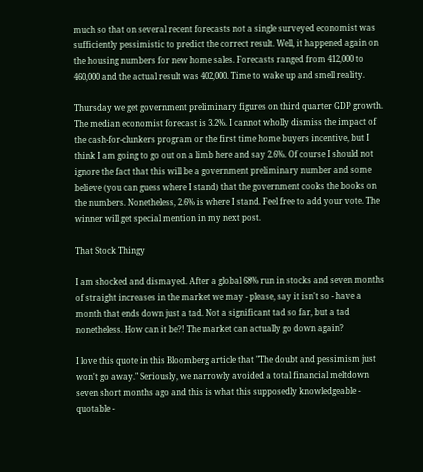much so that on several recent forecasts not a single surveyed economist was sufficiently pessimistic to predict the correct result. Well, it happened again on the housing numbers for new home sales. Forecasts ranged from 412,000 to 460,000 and the actual result was 402,000. Time to wake up and smell reality.

Thursday we get government preliminary figures on third quarter GDP growth. The median economist forecast is 3.2%. I cannot wholly dismiss the impact of the cash-for-clunkers program or the first time home buyers incentive, but I think I am going to go out on a limb here and say 2.6%. Of course I should not ignore the fact that this will be a government preliminary number and some believe (you can guess where I stand) that the government cooks the books on the numbers. Nonetheless, 2.6% is where I stand. Feel free to add your vote. The winner will get special mention in my next post.

That Stock Thingy

I am shocked and dismayed. After a global 68% run in stocks and seven months of straight increases in the market we may - please, say it isn't so - have a month that ends down just a tad. Not a significant tad so far, but a tad nonetheless. How can it be?! The market can actually go down again?

I love this quote in this Bloomberg article that "The doubt and pessimism just won't go away." Seriously, we narrowly avoided a total financial meltdown seven short months ago and this is what this supposedly knowledgeable - quotable -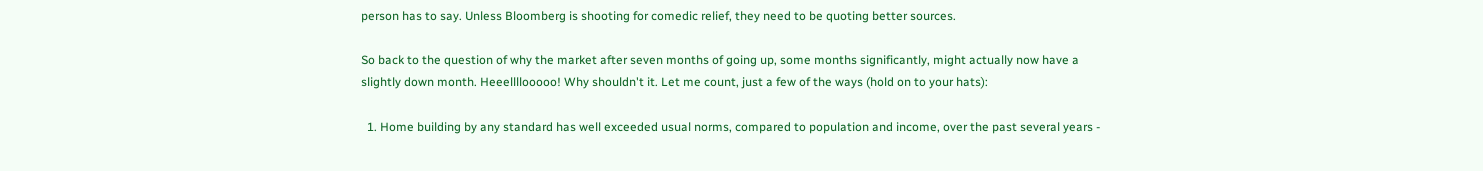person has to say. Unless Bloomberg is shooting for comedic relief, they need to be quoting better sources.

So back to the question of why the market after seven months of going up, some months significantly, might actually now have a slightly down month. Heeellllooooo! Why shouldn't it. Let me count, just a few of the ways (hold on to your hats):

  1. Home building by any standard has well exceeded usual norms, compared to population and income, over the past several years -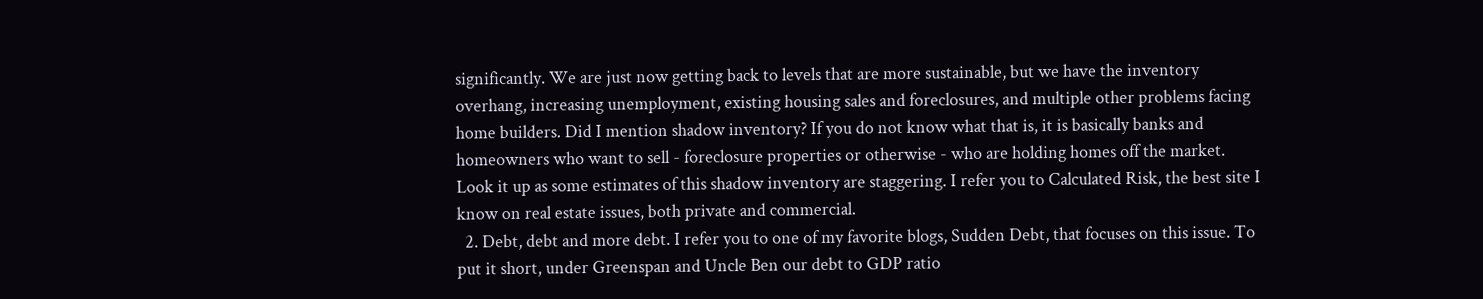significantly. We are just now getting back to levels that are more sustainable, but we have the inventory overhang, increasing unemployment, existing housing sales and foreclosures, and multiple other problems facing home builders. Did I mention shadow inventory? If you do not know what that is, it is basically banks and homeowners who want to sell - foreclosure properties or otherwise - who are holding homes off the market. Look it up as some estimates of this shadow inventory are staggering. I refer you to Calculated Risk, the best site I know on real estate issues, both private and commercial.
  2. Debt, debt and more debt. I refer you to one of my favorite blogs, Sudden Debt, that focuses on this issue. To put it short, under Greenspan and Uncle Ben our debt to GDP ratio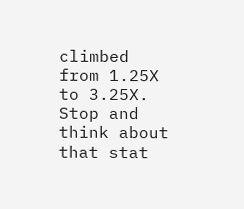climbed from 1.25X to 3.25X. Stop and think about that stat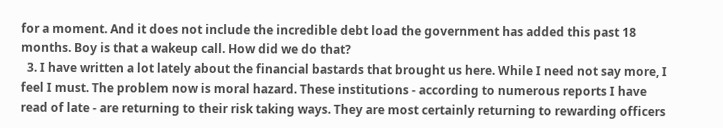for a moment. And it does not include the incredible debt load the government has added this past 18 months. Boy is that a wakeup call. How did we do that?
  3. I have written a lot lately about the financial bastards that brought us here. While I need not say more, I feel I must. The problem now is moral hazard. These institutions - according to numerous reports I have read of late - are returning to their risk taking ways. They are most certainly returning to rewarding officers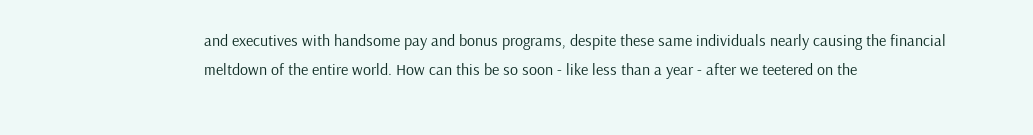and executives with handsome pay and bonus programs, despite these same individuals nearly causing the financial meltdown of the entire world. How can this be so soon - like less than a year - after we teetered on the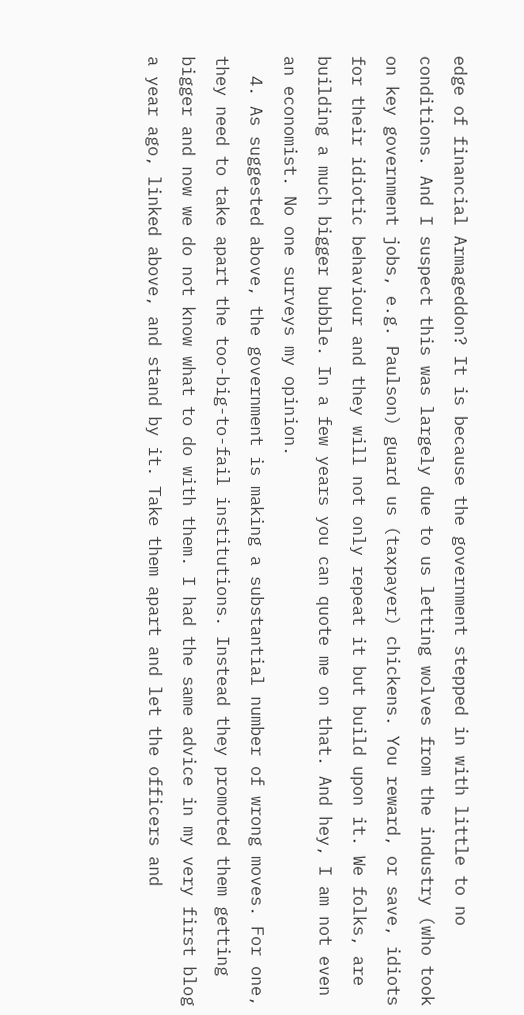edge of financial Armageddon? It is because the government stepped in with little to no conditions. And I suspect this was largely due to us letting wolves from the industry (who took on key government jobs, e.g. Paulson) guard us (taxpayer) chickens. You reward, or save, idiots for their idiotic behaviour and they will not only repeat it but build upon it. We folks, are building a much bigger bubble. In a few years you can quote me on that. And hey, I am not even an economist. No one surveys my opinion.
  4. As suggested above, the government is making a substantial number of wrong moves. For one, they need to take apart the too-big-to-fail institutions. Instead they promoted them getting bigger and now we do not know what to do with them. I had the same advice in my very first blog a year ago, linked above, and stand by it. Take them apart and let the officers and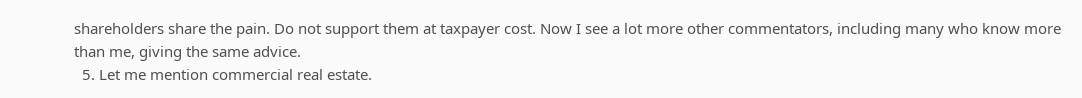shareholders share the pain. Do not support them at taxpayer cost. Now I see a lot more other commentators, including many who know more than me, giving the same advice.
  5. Let me mention commercial real estate.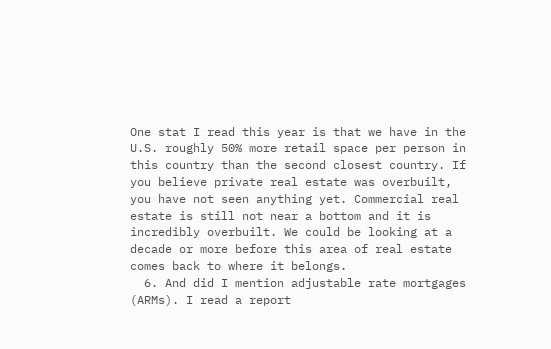One stat I read this year is that we have in the U.S. roughly 50% more retail space per person in this country than the second closest country. If you believe private real estate was overbuilt, you have not seen anything yet. Commercial real estate is still not near a bottom and it is incredibly overbuilt. We could be looking at a decade or more before this area of real estate comes back to where it belongs.
  6. And did I mention adjustable rate mortgages (ARMs). I read a report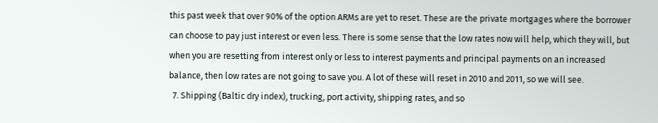this past week that over 90% of the option ARMs are yet to reset. These are the private mortgages where the borrower can choose to pay just interest or even less. There is some sense that the low rates now will help, which they will, but when you are resetting from interest only or less to interest payments and principal payments on an increased balance, then low rates are not going to save you. A lot of these will reset in 2010 and 2011, so we will see.
  7. Shipping (Baltic dry index), trucking, port activity, shipping rates, and so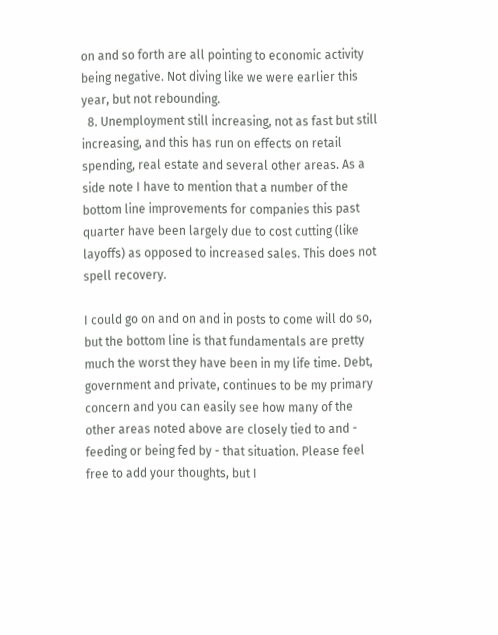on and so forth are all pointing to economic activity being negative. Not diving like we were earlier this year, but not rebounding.
  8. Unemployment still increasing, not as fast but still increasing, and this has run on effects on retail spending, real estate and several other areas. As a side note I have to mention that a number of the bottom line improvements for companies this past quarter have been largely due to cost cutting (like layoffs) as opposed to increased sales. This does not spell recovery.

I could go on and on and in posts to come will do so, but the bottom line is that fundamentals are pretty much the worst they have been in my life time. Debt, government and private, continues to be my primary concern and you can easily see how many of the other areas noted above are closely tied to and - feeding or being fed by - that situation. Please feel free to add your thoughts, but I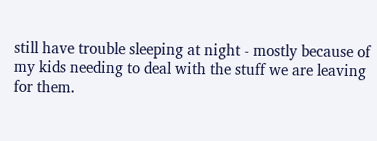still have trouble sleeping at night - mostly because of my kids needing to deal with the stuff we are leaving for them.